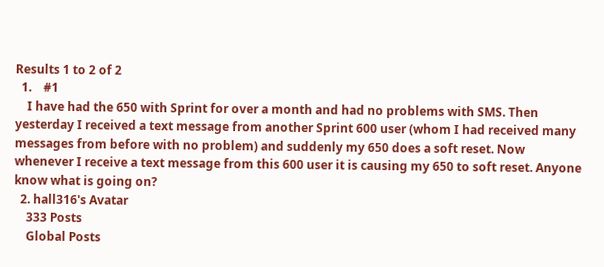Results 1 to 2 of 2
  1.    #1
    I have had the 650 with Sprint for over a month and had no problems with SMS. Then yesterday I received a text message from another Sprint 600 user (whom I had received many messages from before with no problem) and suddenly my 650 does a soft reset. Now whenever I receive a text message from this 600 user it is causing my 650 to soft reset. Anyone know what is going on?
  2. hall316's Avatar
    333 Posts
    Global Posts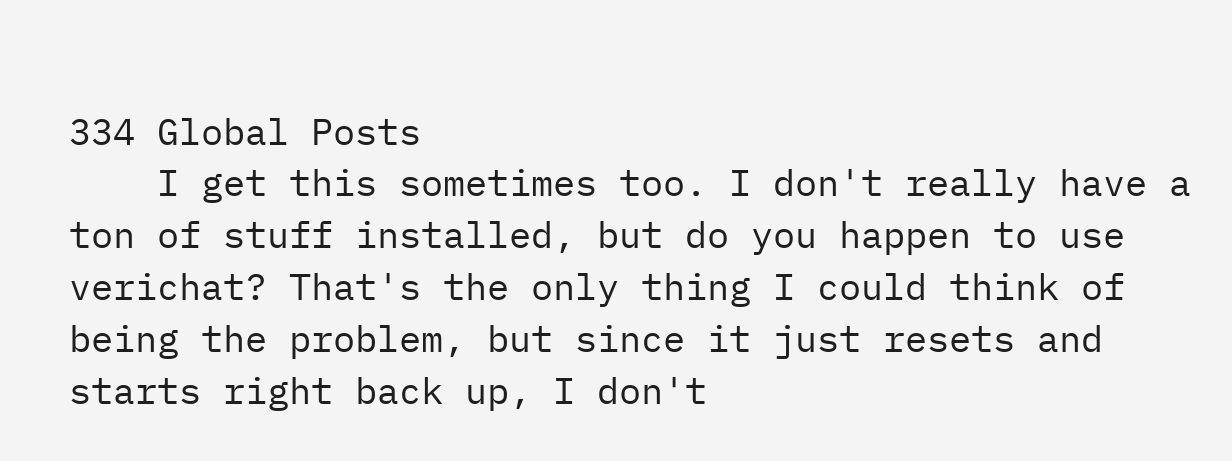334 Global Posts
    I get this sometimes too. I don't really have a ton of stuff installed, but do you happen to use verichat? That's the only thing I could think of being the problem, but since it just resets and starts right back up, I don't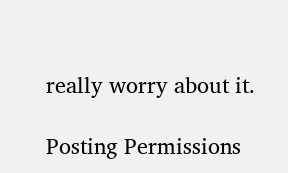really worry about it.

Posting Permissions